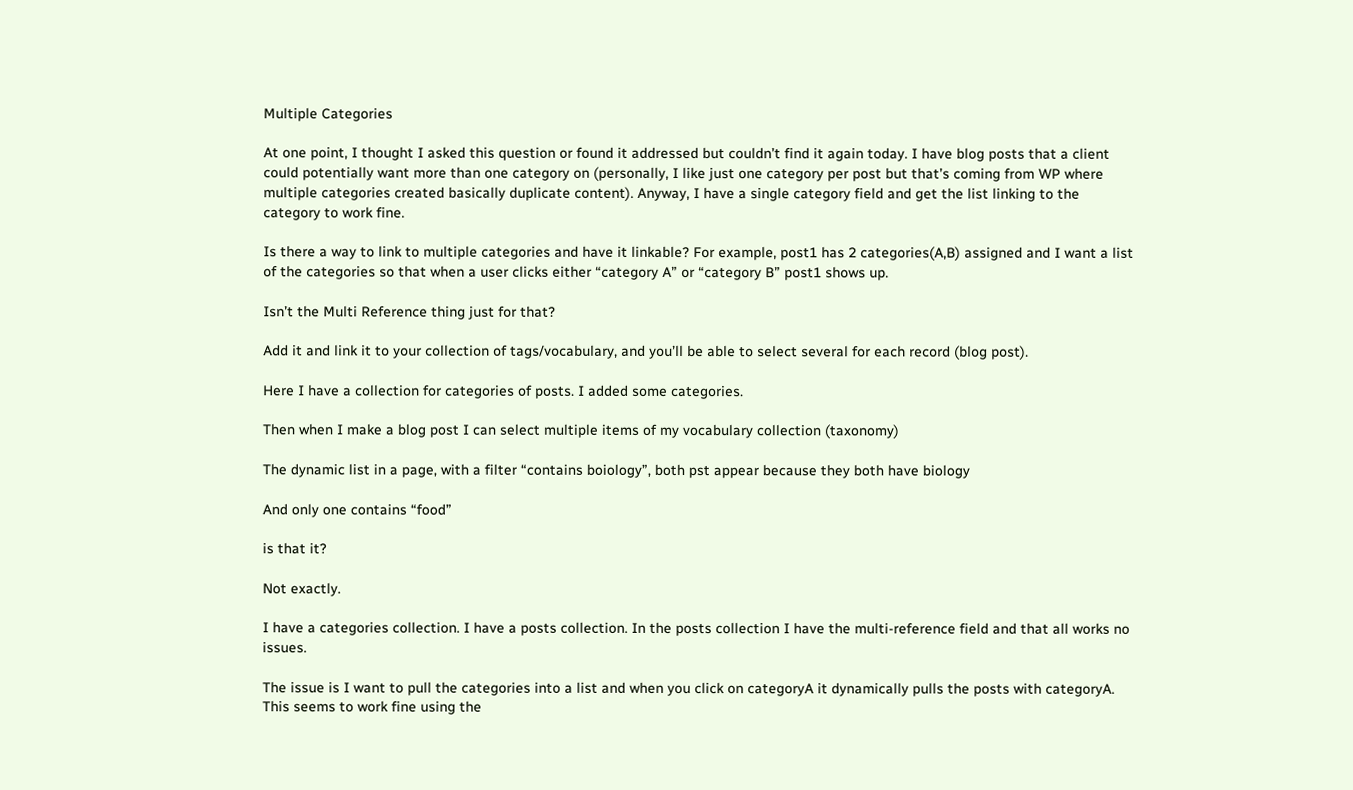Multiple Categories

At one point, I thought I asked this question or found it addressed but couldn’t find it again today. I have blog posts that a client could potentially want more than one category on (personally, I like just one category per post but that’s coming from WP where multiple categories created basically duplicate content). Anyway, I have a single category field and get the list linking to the category to work fine.

Is there a way to link to multiple categories and have it linkable? For example, post1 has 2 categories(A,B) assigned and I want a list of the categories so that when a user clicks either “category A” or “category B” post1 shows up.

Isn’t the Multi Reference thing just for that?

Add it and link it to your collection of tags/vocabulary, and you’ll be able to select several for each record (blog post).

Here I have a collection for categories of posts. I added some categories.

Then when I make a blog post I can select multiple items of my vocabulary collection (taxonomy)

The dynamic list in a page, with a filter “contains boiology”, both pst appear because they both have biology

And only one contains “food”

is that it?

Not exactly.

I have a categories collection. I have a posts collection. In the posts collection I have the multi-reference field and that all works no issues.

The issue is I want to pull the categories into a list and when you click on categoryA it dynamically pulls the posts with categoryA. This seems to work fine using the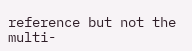reference but not the multi-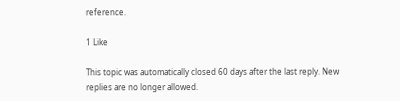reference.

1 Like

This topic was automatically closed 60 days after the last reply. New replies are no longer allowed.